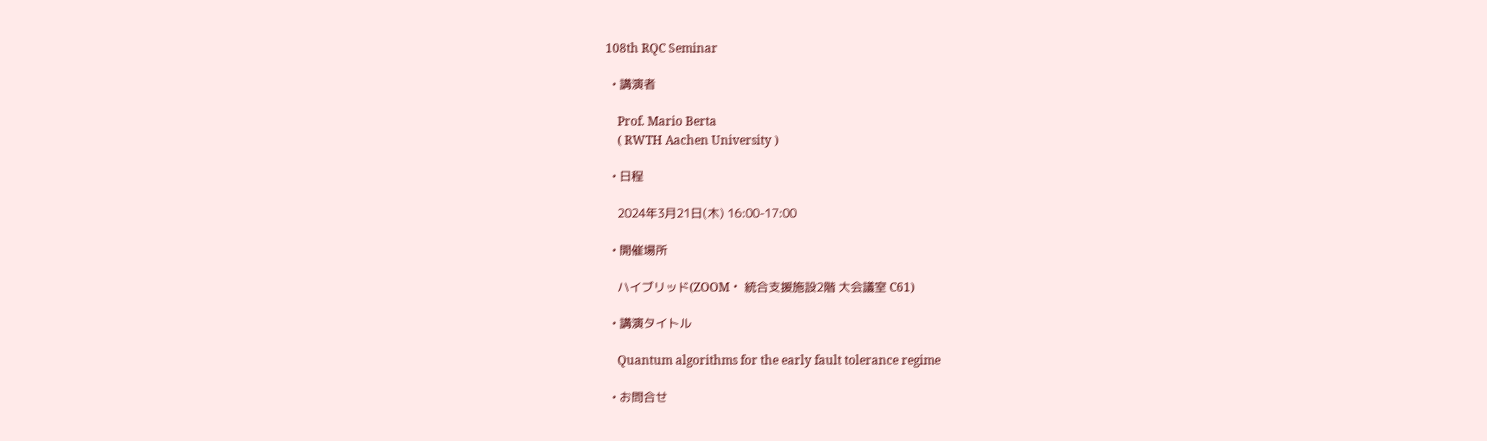108th RQC Seminar

  • 講演者

    Prof. Mario Berta
    ( RWTH Aachen University )

  • 日程

    2024年3月21日(木) 16:00-17:00

  • 開催場所

    ハイブリッド(ZOOM・ 統合支援施設2階 大会議室 C61)

  • 講演タイトル

    Quantum algorithms for the early fault tolerance regime

  • お問合せ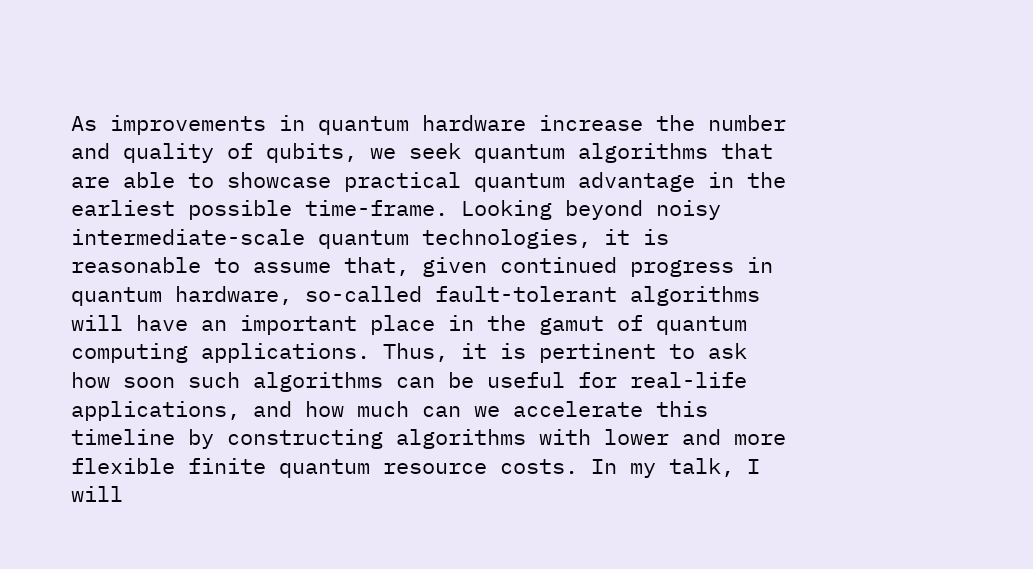As improvements in quantum hardware increase the number and quality of qubits, we seek quantum algorithms that are able to showcase practical quantum advantage in the earliest possible time-frame. Looking beyond noisy intermediate-scale quantum technologies, it is reasonable to assume that, given continued progress in quantum hardware, so-called fault-tolerant algorithms will have an important place in the gamut of quantum computing applications. Thus, it is pertinent to ask how soon such algorithms can be useful for real-life applications, and how much can we accelerate this timeline by constructing algorithms with lower and more flexible finite quantum resource costs. In my talk, I will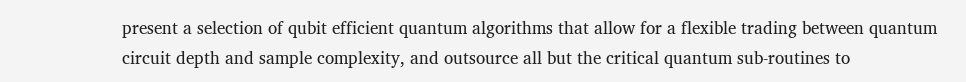present a selection of qubit efficient quantum algorithms that allow for a flexible trading between quantum circuit depth and sample complexity, and outsource all but the critical quantum sub-routines to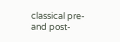classical pre- and post-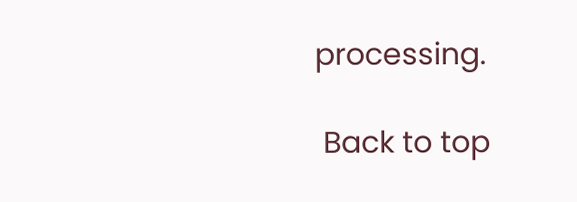processing.

 Back to top